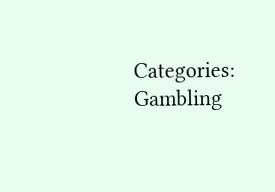Categories: Gambling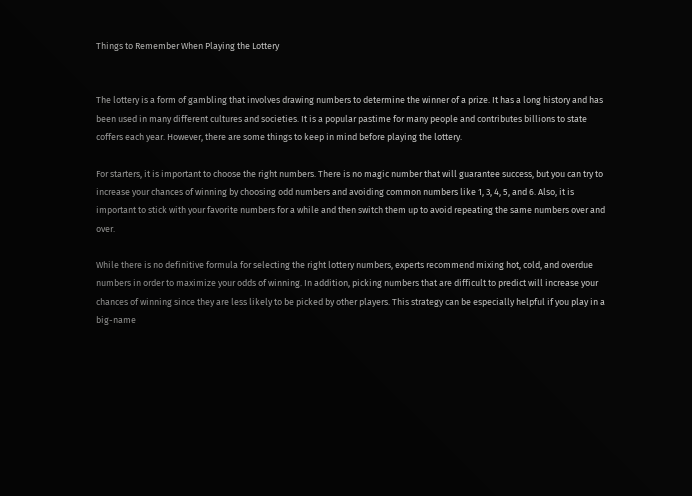Things to Remember When Playing the Lottery


The lottery is a form of gambling that involves drawing numbers to determine the winner of a prize. It has a long history and has been used in many different cultures and societies. It is a popular pastime for many people and contributes billions to state coffers each year. However, there are some things to keep in mind before playing the lottery.

For starters, it is important to choose the right numbers. There is no magic number that will guarantee success, but you can try to increase your chances of winning by choosing odd numbers and avoiding common numbers like 1, 3, 4, 5, and 6. Also, it is important to stick with your favorite numbers for a while and then switch them up to avoid repeating the same numbers over and over.

While there is no definitive formula for selecting the right lottery numbers, experts recommend mixing hot, cold, and overdue numbers in order to maximize your odds of winning. In addition, picking numbers that are difficult to predict will increase your chances of winning since they are less likely to be picked by other players. This strategy can be especially helpful if you play in a big-name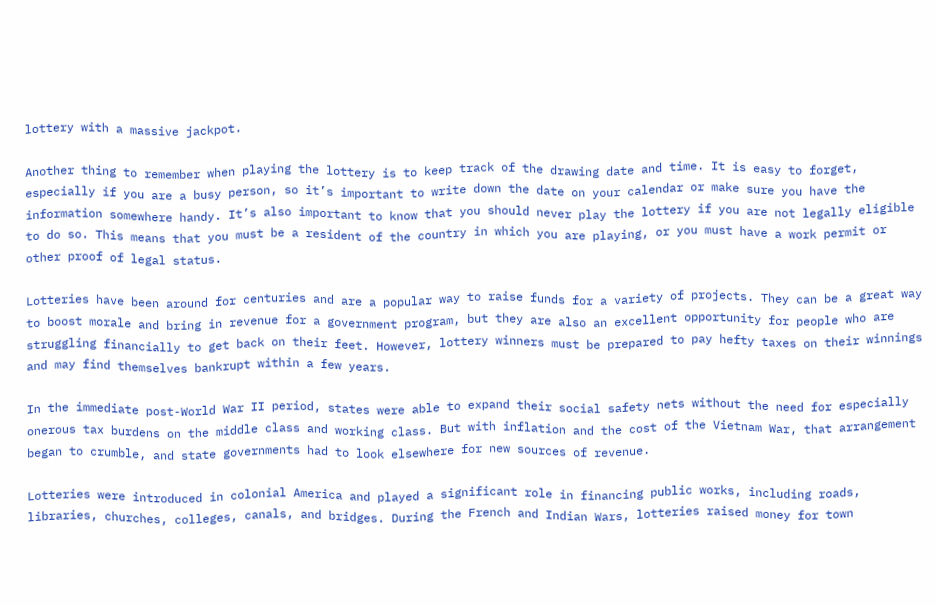lottery with a massive jackpot.

Another thing to remember when playing the lottery is to keep track of the drawing date and time. It is easy to forget, especially if you are a busy person, so it’s important to write down the date on your calendar or make sure you have the information somewhere handy. It’s also important to know that you should never play the lottery if you are not legally eligible to do so. This means that you must be a resident of the country in which you are playing, or you must have a work permit or other proof of legal status.

Lotteries have been around for centuries and are a popular way to raise funds for a variety of projects. They can be a great way to boost morale and bring in revenue for a government program, but they are also an excellent opportunity for people who are struggling financially to get back on their feet. However, lottery winners must be prepared to pay hefty taxes on their winnings and may find themselves bankrupt within a few years.

In the immediate post-World War II period, states were able to expand their social safety nets without the need for especially onerous tax burdens on the middle class and working class. But with inflation and the cost of the Vietnam War, that arrangement began to crumble, and state governments had to look elsewhere for new sources of revenue.

Lotteries were introduced in colonial America and played a significant role in financing public works, including roads, libraries, churches, colleges, canals, and bridges. During the French and Indian Wars, lotteries raised money for town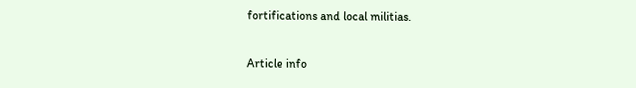fortifications and local militias.

Article info